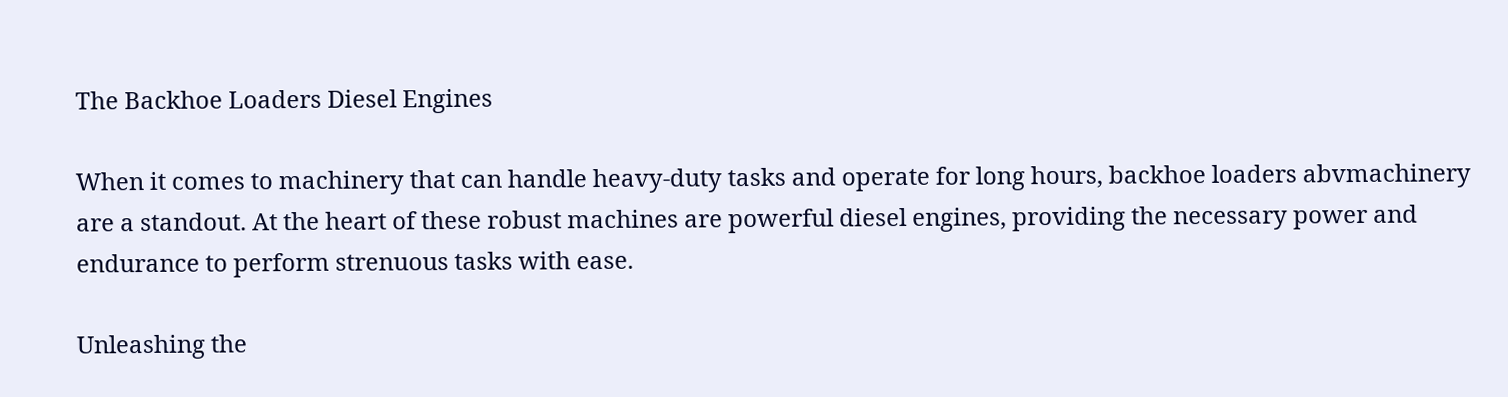The Backhoe Loaders Diesel Engines

When it comes to machinery that can handle heavy-duty tasks and operate for long hours, backhoe loaders abvmachinery are a standout. At the heart of these robust machines are powerful diesel engines, providing the necessary power and endurance to perform strenuous tasks with ease.

Unleashing the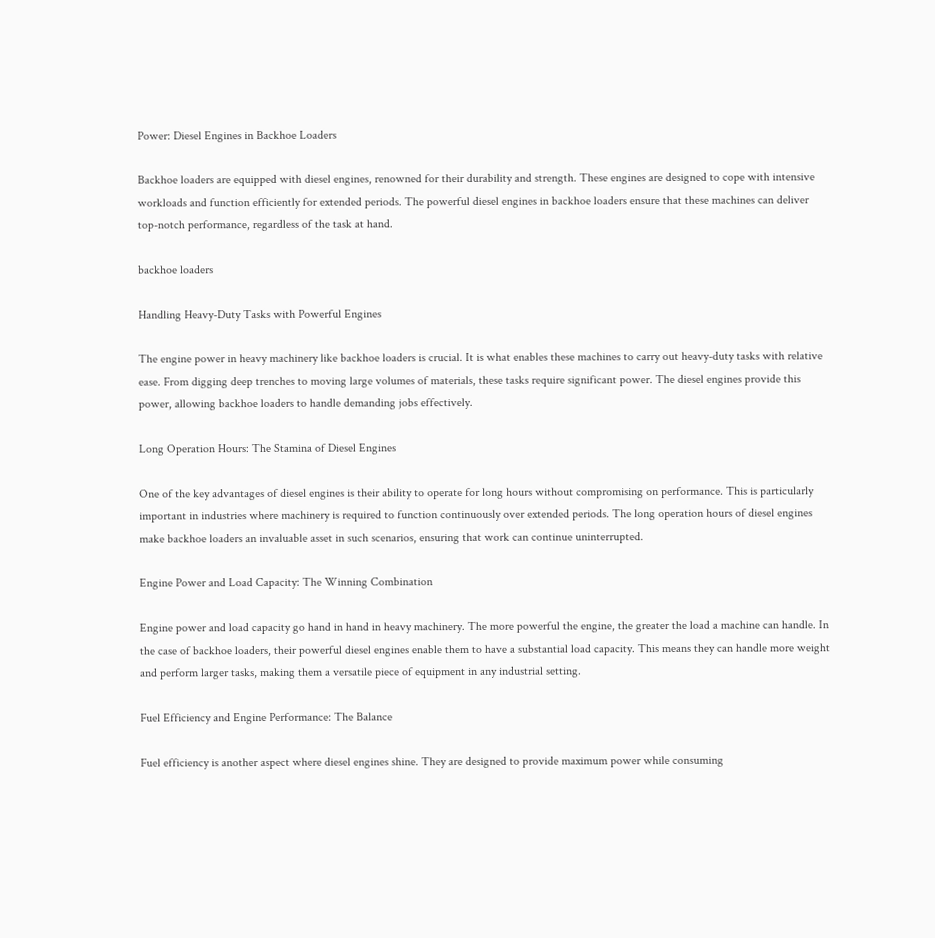Power: Diesel Engines in Backhoe Loaders

Backhoe loaders are equipped with diesel engines, renowned for their durability and strength. These engines are designed to cope with intensive workloads and function efficiently for extended periods. The powerful diesel engines in backhoe loaders ensure that these machines can deliver top-notch performance, regardless of the task at hand.

backhoe loaders

Handling Heavy-Duty Tasks with Powerful Engines

The engine power in heavy machinery like backhoe loaders is crucial. It is what enables these machines to carry out heavy-duty tasks with relative ease. From digging deep trenches to moving large volumes of materials, these tasks require significant power. The diesel engines provide this power, allowing backhoe loaders to handle demanding jobs effectively.

Long Operation Hours: The Stamina of Diesel Engines

One of the key advantages of diesel engines is their ability to operate for long hours without compromising on performance. This is particularly important in industries where machinery is required to function continuously over extended periods. The long operation hours of diesel engines make backhoe loaders an invaluable asset in such scenarios, ensuring that work can continue uninterrupted.

Engine Power and Load Capacity: The Winning Combination

Engine power and load capacity go hand in hand in heavy machinery. The more powerful the engine, the greater the load a machine can handle. In the case of backhoe loaders, their powerful diesel engines enable them to have a substantial load capacity. This means they can handle more weight and perform larger tasks, making them a versatile piece of equipment in any industrial setting.

Fuel Efficiency and Engine Performance: The Balance

Fuel efficiency is another aspect where diesel engines shine. They are designed to provide maximum power while consuming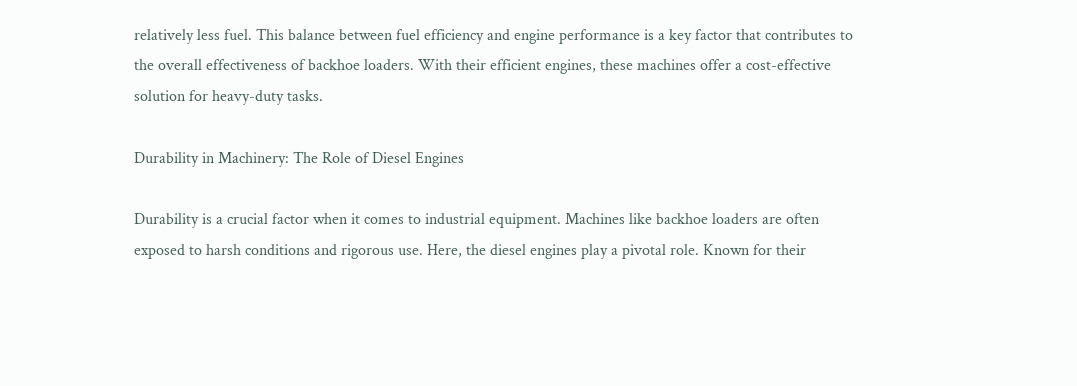relatively less fuel. This balance between fuel efficiency and engine performance is a key factor that contributes to the overall effectiveness of backhoe loaders. With their efficient engines, these machines offer a cost-effective solution for heavy-duty tasks.

Durability in Machinery: The Role of Diesel Engines

Durability is a crucial factor when it comes to industrial equipment. Machines like backhoe loaders are often exposed to harsh conditions and rigorous use. Here, the diesel engines play a pivotal role. Known for their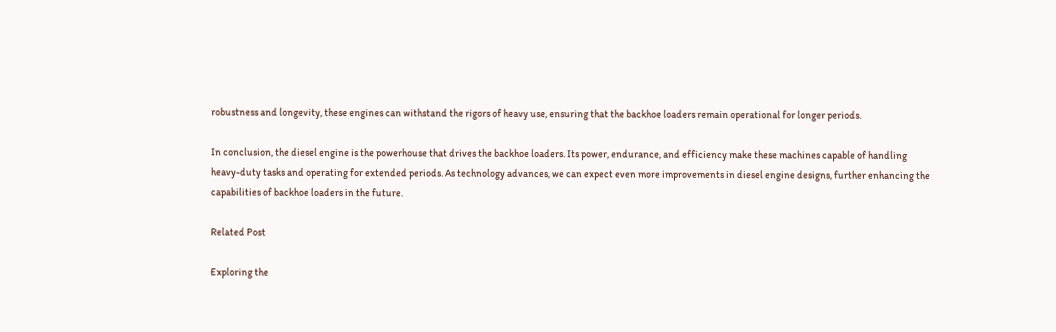robustness and longevity, these engines can withstand the rigors of heavy use, ensuring that the backhoe loaders remain operational for longer periods.

In conclusion, the diesel engine is the powerhouse that drives the backhoe loaders. Its power, endurance, and efficiency make these machines capable of handling heavy-duty tasks and operating for extended periods. As technology advances, we can expect even more improvements in diesel engine designs, further enhancing the capabilities of backhoe loaders in the future.

Related Post

Exploring the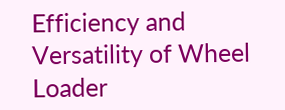Efficiency and Versatility of Wheel Loader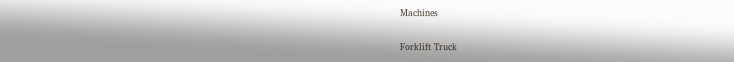Machines

Forklift Truck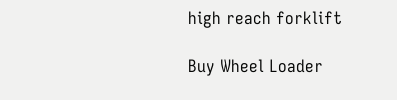high reach forklift

Buy Wheel Loader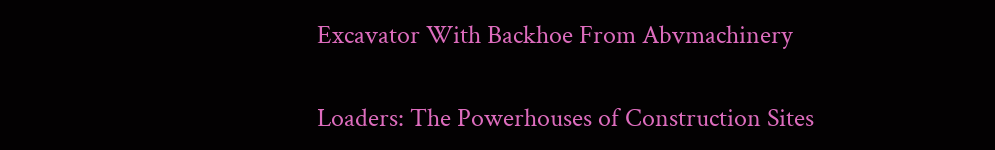Excavator With Backhoe From Abvmachinery

Loaders: The Powerhouses of Construction Sites